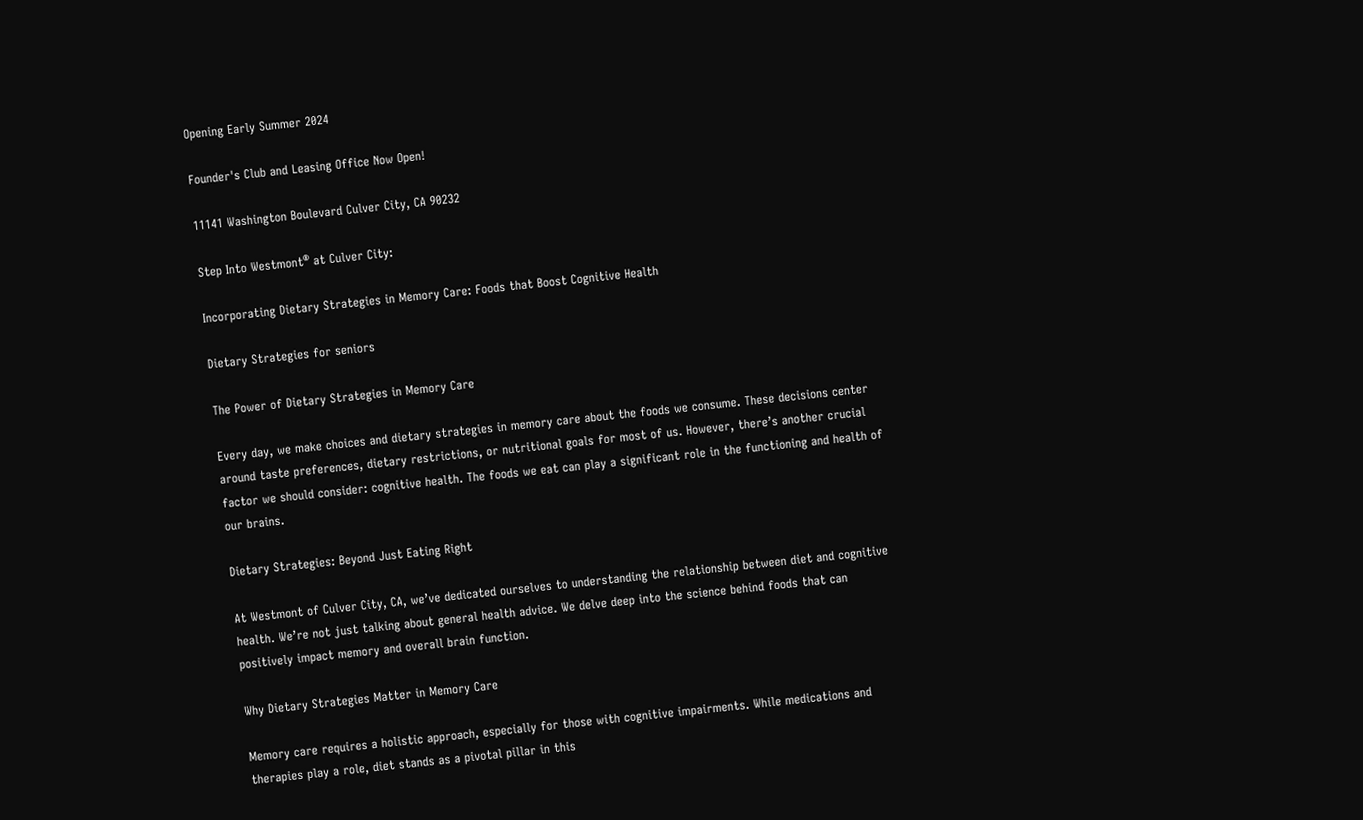Opening Early Summer 2024

Founder's Club and Leasing Office Now Open!

11141 Washington Boulevard Culver City, CA 90232

Step Into Westmont® at Culver City:

Incorporating Dietary Strategies in Memory Care: Foods that Boost Cognitive Health

Dietary Strategies for seniors

The Power of Dietary Strategies in Memory Care

Every day, we make choices and dietary strategies in memory care about the foods we consume. These decisions center around taste preferences, dietary restrictions, or nutritional goals for most of us. However, there’s another crucial factor we should consider: cognitive health. The foods we eat can play a significant role in the functioning and health of our brains.

Dietary Strategies: Beyond Just Eating Right

At Westmont of Culver City, CA, we’ve dedicated ourselves to understanding the relationship between diet and cognitive health. We’re not just talking about general health advice. We delve deep into the science behind foods that can positively impact memory and overall brain function.

Why Dietary Strategies Matter in Memory Care

Memory care requires a holistic approach, especially for those with cognitive impairments. While medications and therapies play a role, diet stands as a pivotal pillar in this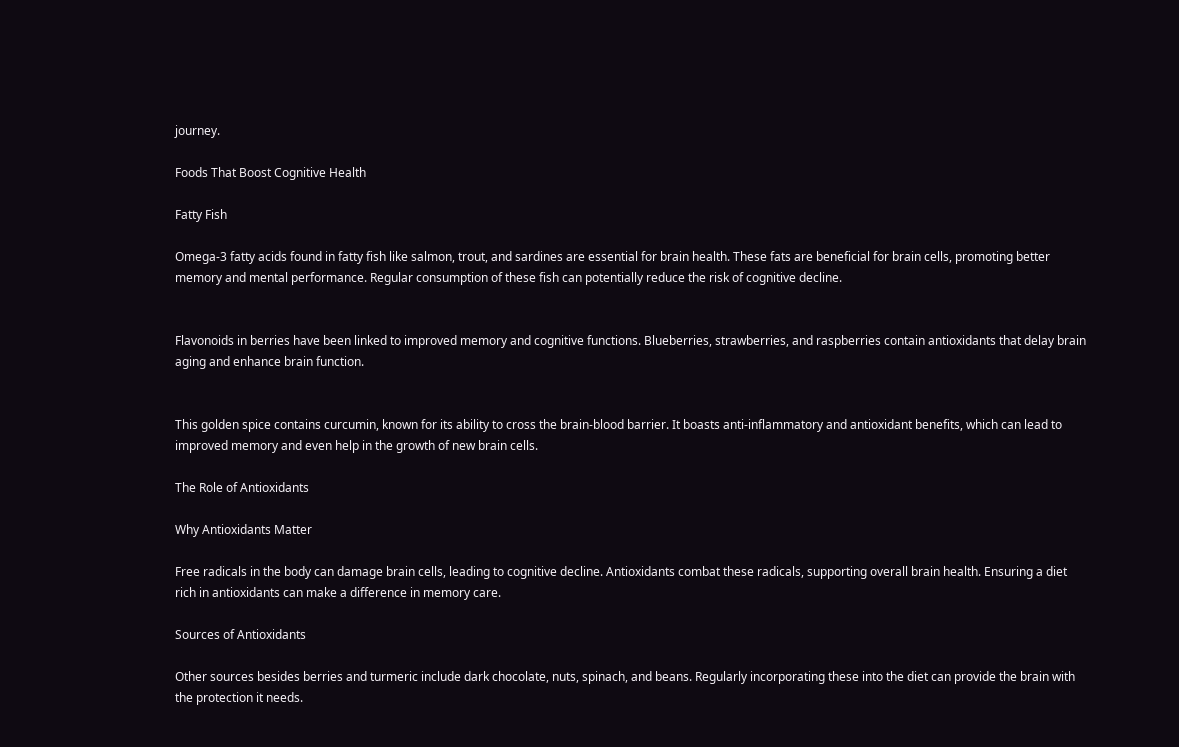journey.

Foods That Boost Cognitive Health

Fatty Fish

Omega-3 fatty acids found in fatty fish like salmon, trout, and sardines are essential for brain health. These fats are beneficial for brain cells, promoting better memory and mental performance. Regular consumption of these fish can potentially reduce the risk of cognitive decline.


Flavonoids in berries have been linked to improved memory and cognitive functions. Blueberries, strawberries, and raspberries contain antioxidants that delay brain aging and enhance brain function.


This golden spice contains curcumin, known for its ability to cross the brain-blood barrier. It boasts anti-inflammatory and antioxidant benefits, which can lead to improved memory and even help in the growth of new brain cells.

The Role of Antioxidants

Why Antioxidants Matter

Free radicals in the body can damage brain cells, leading to cognitive decline. Antioxidants combat these radicals, supporting overall brain health. Ensuring a diet rich in antioxidants can make a difference in memory care.

Sources of Antioxidants

Other sources besides berries and turmeric include dark chocolate, nuts, spinach, and beans. Regularly incorporating these into the diet can provide the brain with the protection it needs.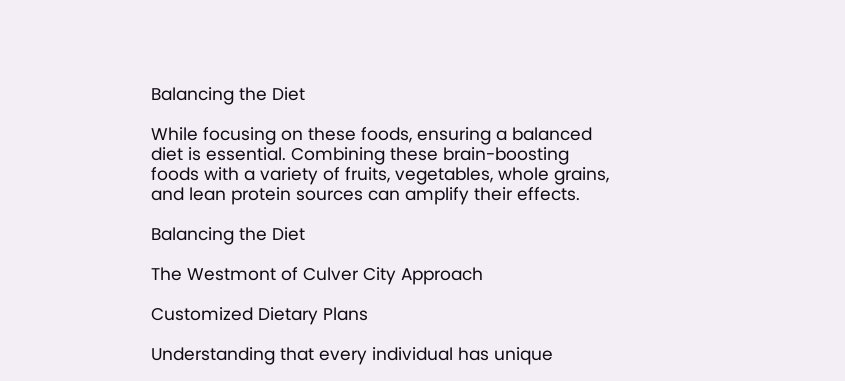Balancing the Diet

While focusing on these foods, ensuring a balanced diet is essential. Combining these brain-boosting foods with a variety of fruits, vegetables, whole grains, and lean protein sources can amplify their effects.

Balancing the Diet

The Westmont of Culver City Approach

Customized Dietary Plans

Understanding that every individual has unique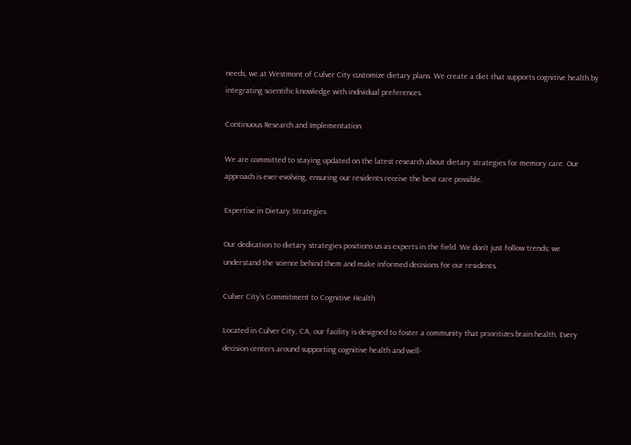needs, we at Westmont of Culver City customize dietary plans. We create a diet that supports cognitive health by integrating scientific knowledge with individual preferences.

Continuous Research and Implementation

We are committed to staying updated on the latest research about dietary strategies for memory care. Our approach is ever-evolving, ensuring our residents receive the best care possible.

Expertise in Dietary Strategies

Our dedication to dietary strategies positions us as experts in the field. We don’t just follow trends; we understand the science behind them and make informed decisions for our residents.

Culver City’s Commitment to Cognitive Health

Located in Culver City, CA, our facility is designed to foster a community that prioritizes brain health. Every decision centers around supporting cognitive health and well-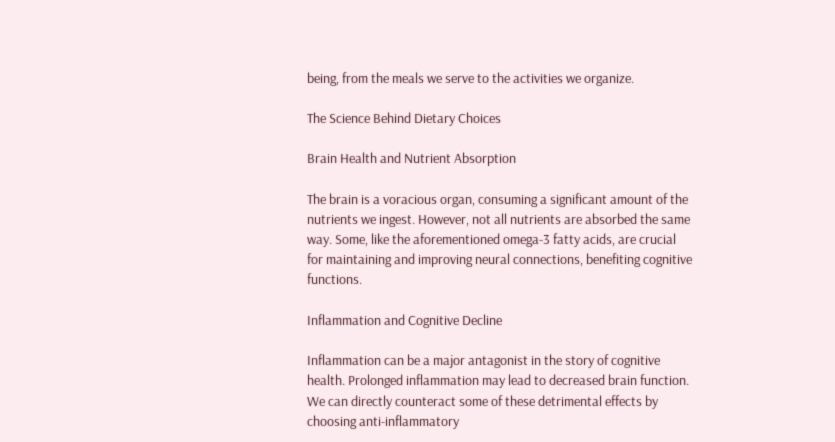being, from the meals we serve to the activities we organize.

The Science Behind Dietary Choices

Brain Health and Nutrient Absorption

The brain is a voracious organ, consuming a significant amount of the nutrients we ingest. However, not all nutrients are absorbed the same way. Some, like the aforementioned omega-3 fatty acids, are crucial for maintaining and improving neural connections, benefiting cognitive functions.

Inflammation and Cognitive Decline

Inflammation can be a major antagonist in the story of cognitive health. Prolonged inflammation may lead to decreased brain function. We can directly counteract some of these detrimental effects by choosing anti-inflammatory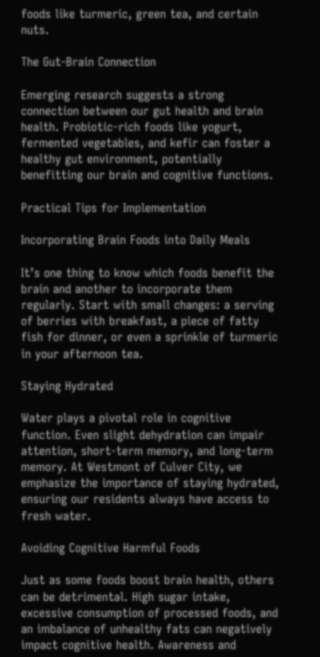foods like turmeric, green tea, and certain nuts.

The Gut-Brain Connection

Emerging research suggests a strong connection between our gut health and brain health. Probiotic-rich foods like yogurt, fermented vegetables, and kefir can foster a healthy gut environment, potentially benefitting our brain and cognitive functions.

Practical Tips for Implementation

Incorporating Brain Foods into Daily Meals

It’s one thing to know which foods benefit the brain and another to incorporate them regularly. Start with small changes: a serving of berries with breakfast, a piece of fatty fish for dinner, or even a sprinkle of turmeric in your afternoon tea.

Staying Hydrated

Water plays a pivotal role in cognitive function. Even slight dehydration can impair attention, short-term memory, and long-term memory. At Westmont of Culver City, we emphasize the importance of staying hydrated, ensuring our residents always have access to fresh water.

Avoiding Cognitive Harmful Foods

Just as some foods boost brain health, others can be detrimental. High sugar intake, excessive consumption of processed foods, and an imbalance of unhealthy fats can negatively impact cognitive health. Awareness and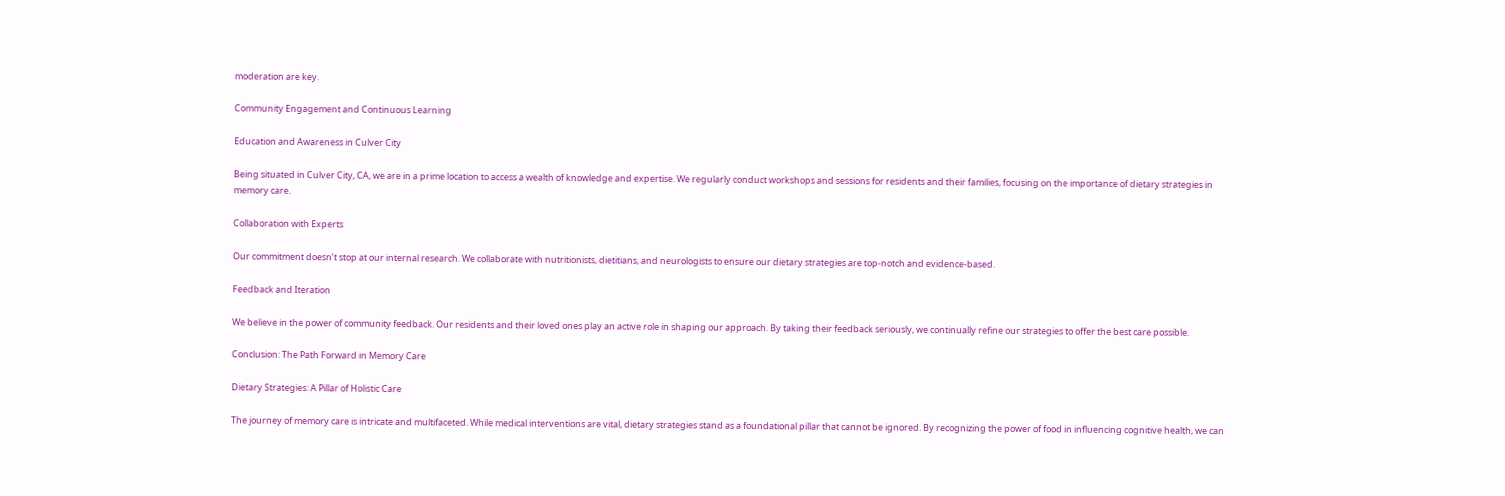moderation are key.

Community Engagement and Continuous Learning

Education and Awareness in Culver City

Being situated in Culver City, CA, we are in a prime location to access a wealth of knowledge and expertise. We regularly conduct workshops and sessions for residents and their families, focusing on the importance of dietary strategies in memory care.

Collaboration with Experts

Our commitment doesn’t stop at our internal research. We collaborate with nutritionists, dietitians, and neurologists to ensure our dietary strategies are top-notch and evidence-based.

Feedback and Iteration

We believe in the power of community feedback. Our residents and their loved ones play an active role in shaping our approach. By taking their feedback seriously, we continually refine our strategies to offer the best care possible.

Conclusion: The Path Forward in Memory Care

Dietary Strategies: A Pillar of Holistic Care

The journey of memory care is intricate and multifaceted. While medical interventions are vital, dietary strategies stand as a foundational pillar that cannot be ignored. By recognizing the power of food in influencing cognitive health, we can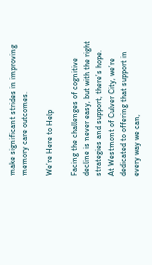make significant strides in improving memory care outcomes.

We’re Here to Help

Facing the challenges of cognitive decline is never easy, but with the right strategies and support, there’s hope. At Westmont of Culver City, we’re dedicated to offering that support in every way we can,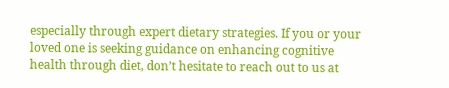especially through expert dietary strategies. If you or your loved one is seeking guidance on enhancing cognitive health through diet, don’t hesitate to reach out to us at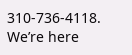310-736-4118. We’re here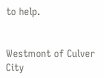to help.


Westmont of Culver City